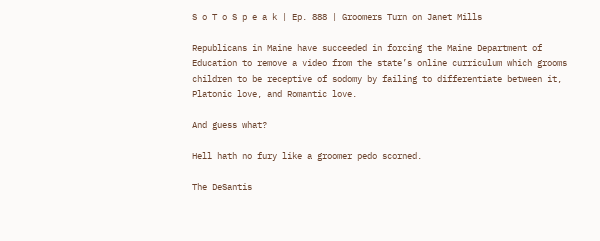S o T o S p e a k | Ep. 888 | Groomers Turn on Janet Mills

Republicans in Maine have succeeded in forcing the Maine Department of Education to remove a video from the state’s online curriculum which grooms children to be receptive of sodomy by failing to differentiate between it, Platonic love, and Romantic love.

And guess what?

Hell hath no fury like a groomer pedo scorned.

The DeSantis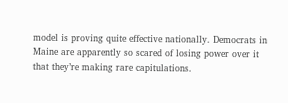model is proving quite effective nationally. Democrats in Maine are apparently so scared of losing power over it that they’re making rare capitulations.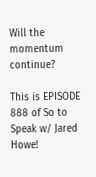Will the momentum continue?

This is EPISODE 888 of So to Speak w/ Jared Howe!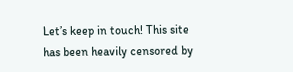Let’s keep in touch! This site has been heavily censored by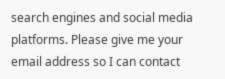search engines and social media platforms. Please give me your email address so I can contact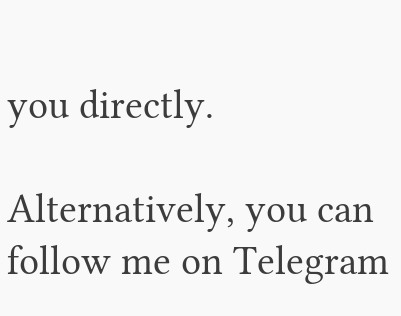you directly.

Alternatively, you can follow me on Telegram